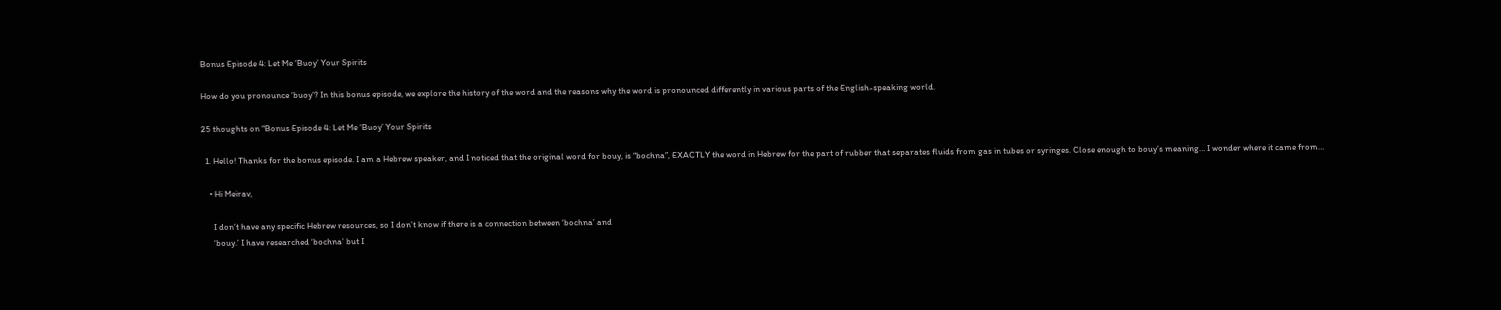Bonus Episode 4: Let Me ‘Buoy’ Your Spirits

How do you pronounce ‘buoy’? In this bonus episode, we explore the history of the word and the reasons why the word is pronounced differently in various parts of the English-speaking world.

25 thoughts on “Bonus Episode 4: Let Me ‘Buoy’ Your Spirits

  1. Hello! Thanks for the bonus episode. I am a Hebrew speaker, and I noticed that the original word for bouy, is “bochna”, EXACTLY the word in Hebrew for the part of rubber that separates fluids from gas in tubes or syringes. Close enough to bouy’s meaning… I wonder where it came from…

    • Hi Meirav,

      I don’t have any specific Hebrew resources, so I don’t know if there is a connection between ‘bochna’ and
      ‘bouy.’ I have researched ‘bochna’ but I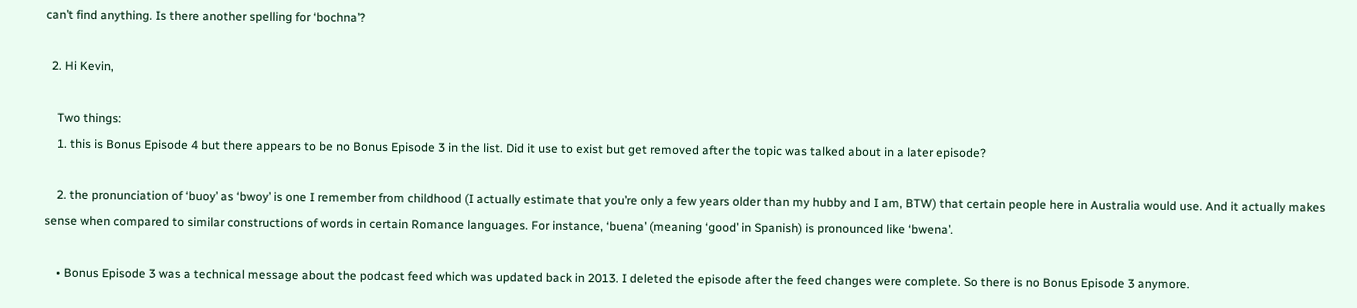can’t find anything. Is there another spelling for ‘bochna’?

  2. Hi Kevin,

    Two things:
    1. this is Bonus Episode 4 but there appears to be no Bonus Episode 3 in the list. Did it use to exist but get removed after the topic was talked about in a later episode?

    2. the pronunciation of ‘buoy’ as ‘bwoy’ is one I remember from childhood (I actually estimate that you’re only a few years older than my hubby and I am, BTW) that certain people here in Australia would use. And it actually makes sense when compared to similar constructions of words in certain Romance languages. For instance, ‘buena’ (meaning ‘good’ in Spanish) is pronounced like ‘bwena’.

    • Bonus Episode 3 was a technical message about the podcast feed which was updated back in 2013. I deleted the episode after the feed changes were complete. So there is no Bonus Episode 3 anymore.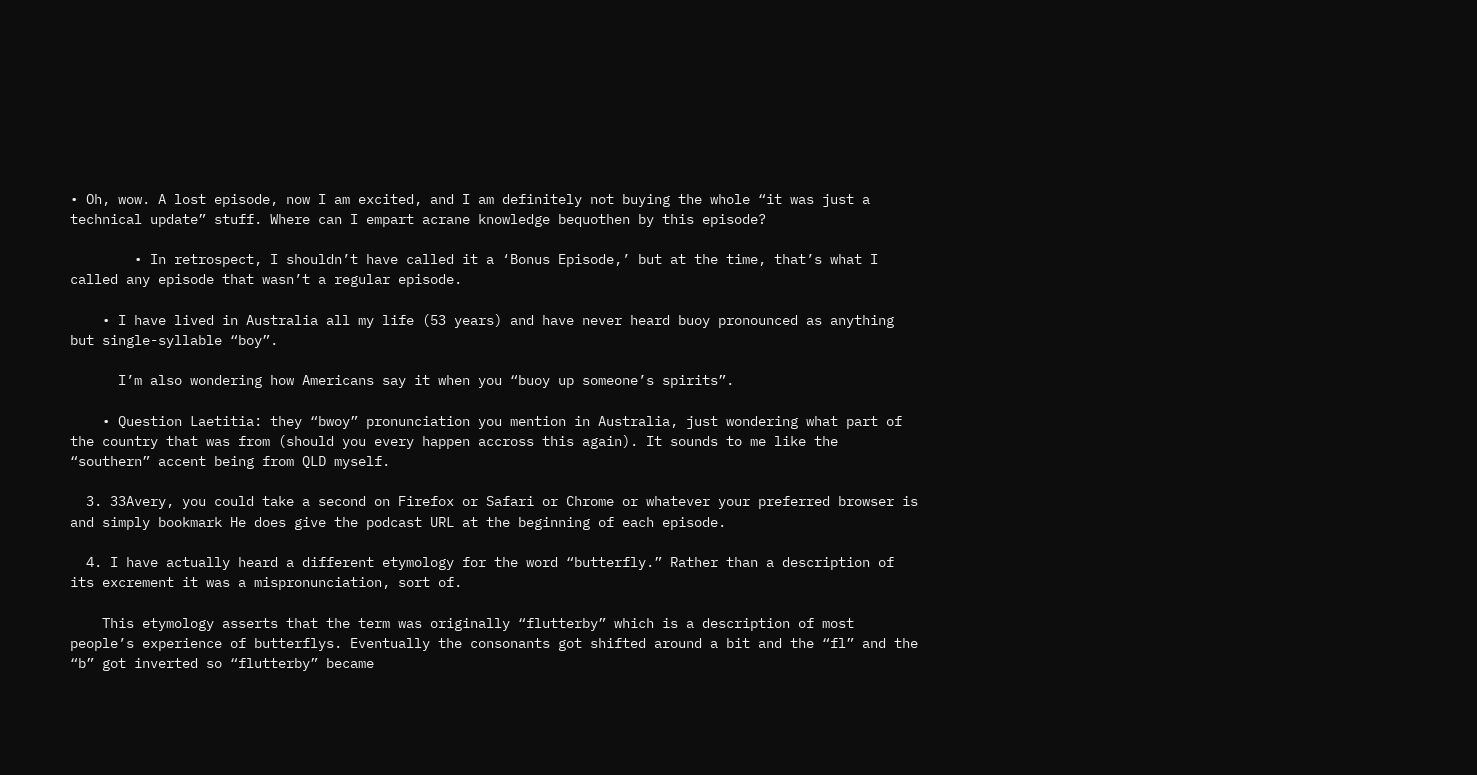• Oh, wow. A lost episode, now I am excited, and I am definitely not buying the whole “it was just a technical update” stuff. Where can I empart acrane knowledge bequothen by this episode?

        • In retrospect, I shouldn’t have called it a ‘Bonus Episode,’ but at the time, that’s what I called any episode that wasn’t a regular episode.

    • I have lived in Australia all my life (53 years) and have never heard buoy pronounced as anything but single-syllable “boy”.

      I’m also wondering how Americans say it when you “buoy up someone’s spirits”.

    • Question Laetitia: they “bwoy” pronunciation you mention in Australia, just wondering what part of the country that was from (should you every happen accross this again). It sounds to me like the “southern” accent being from QLD myself.

  3. 33Avery, you could take a second on Firefox or Safari or Chrome or whatever your preferred browser is and simply bookmark He does give the podcast URL at the beginning of each episode.

  4. I have actually heard a different etymology for the word “butterfly.” Rather than a description of its excrement it was a mispronunciation, sort of.

    This etymology asserts that the term was originally “flutterby” which is a description of most people’s experience of butterflys. Eventually the consonants got shifted around a bit and the “fl” and the “b” got inverted so “flutterby” became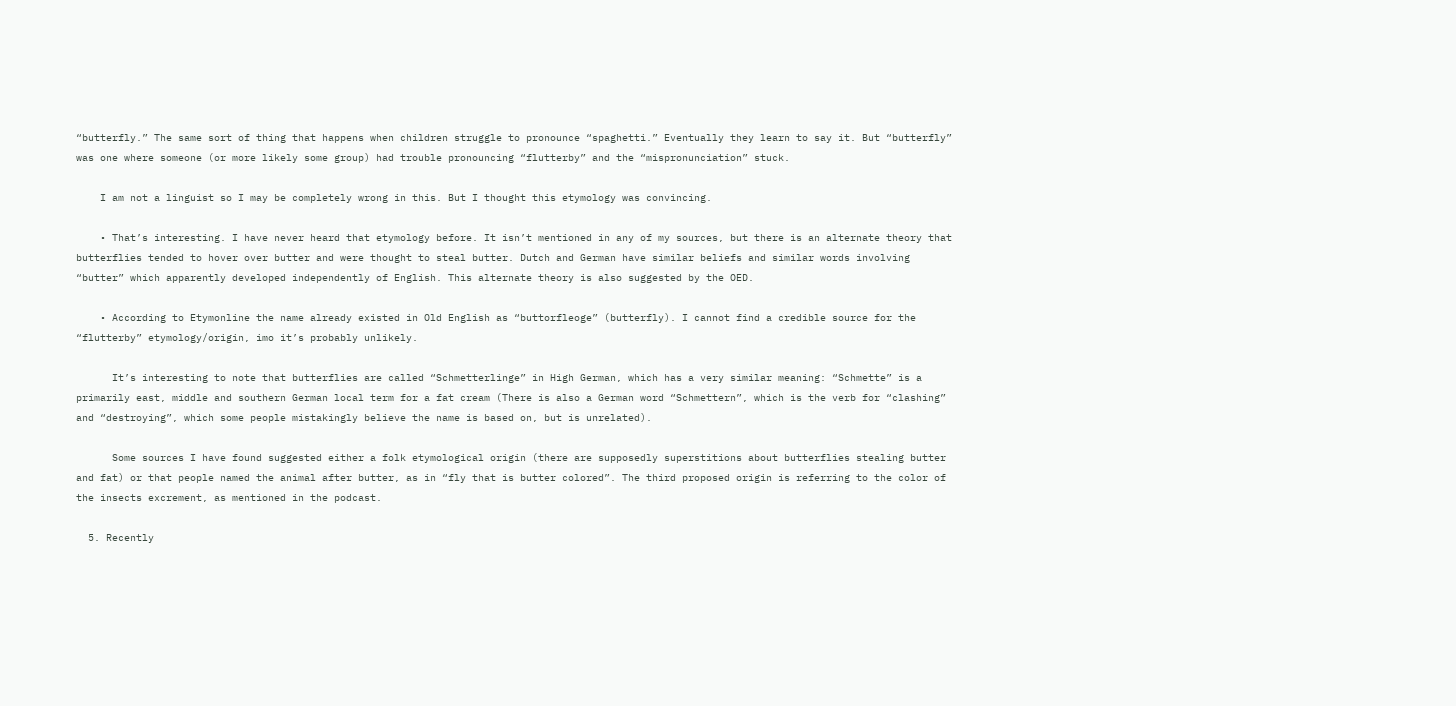“butterfly.” The same sort of thing that happens when children struggle to pronounce “spaghetti.” Eventually they learn to say it. But “butterfly” was one where someone (or more likely some group) had trouble pronouncing “flutterby” and the “mispronunciation” stuck.

    I am not a linguist so I may be completely wrong in this. But I thought this etymology was convincing.

    • That’s interesting. I have never heard that etymology before. It isn’t mentioned in any of my sources, but there is an alternate theory that butterflies tended to hover over butter and were thought to steal butter. Dutch and German have similar beliefs and similar words involving “butter” which apparently developed independently of English. This alternate theory is also suggested by the OED.

    • According to Etymonline the name already existed in Old English as “buttorfleoge” (butterfly). I cannot find a credible source for the “flutterby” etymology/origin, imo it’s probably unlikely.

      It’s interesting to note that butterflies are called “Schmetterlinge” in High German, which has a very similar meaning: “Schmette” is a primarily east, middle and southern German local term for a fat cream (There is also a German word “Schmettern”, which is the verb for “clashing” and “destroying”, which some people mistakingly believe the name is based on, but is unrelated).

      Some sources I have found suggested either a folk etymological origin (there are supposedly superstitions about butterflies stealing butter and fat) or that people named the animal after butter, as in “fly that is butter colored”. The third proposed origin is referring to the color of the insects excrement, as mentioned in the podcast.

  5. Recently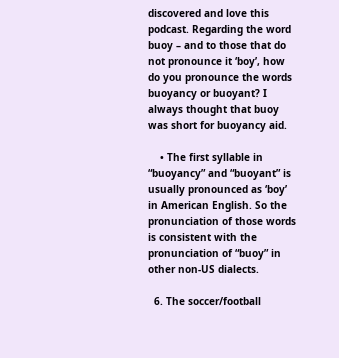discovered and love this podcast. Regarding the word buoy – and to those that do not pronounce it ‘boy’, how do you pronounce the words buoyancy or buoyant? I always thought that buoy was short for buoyancy aid.

    • The first syllable in “buoyancy” and “buoyant” is usually pronounced as ‘boy’ in American English. So the pronunciation of those words is consistent with the pronunciation of “buoy” in other non-US dialects.

  6. The soccer/football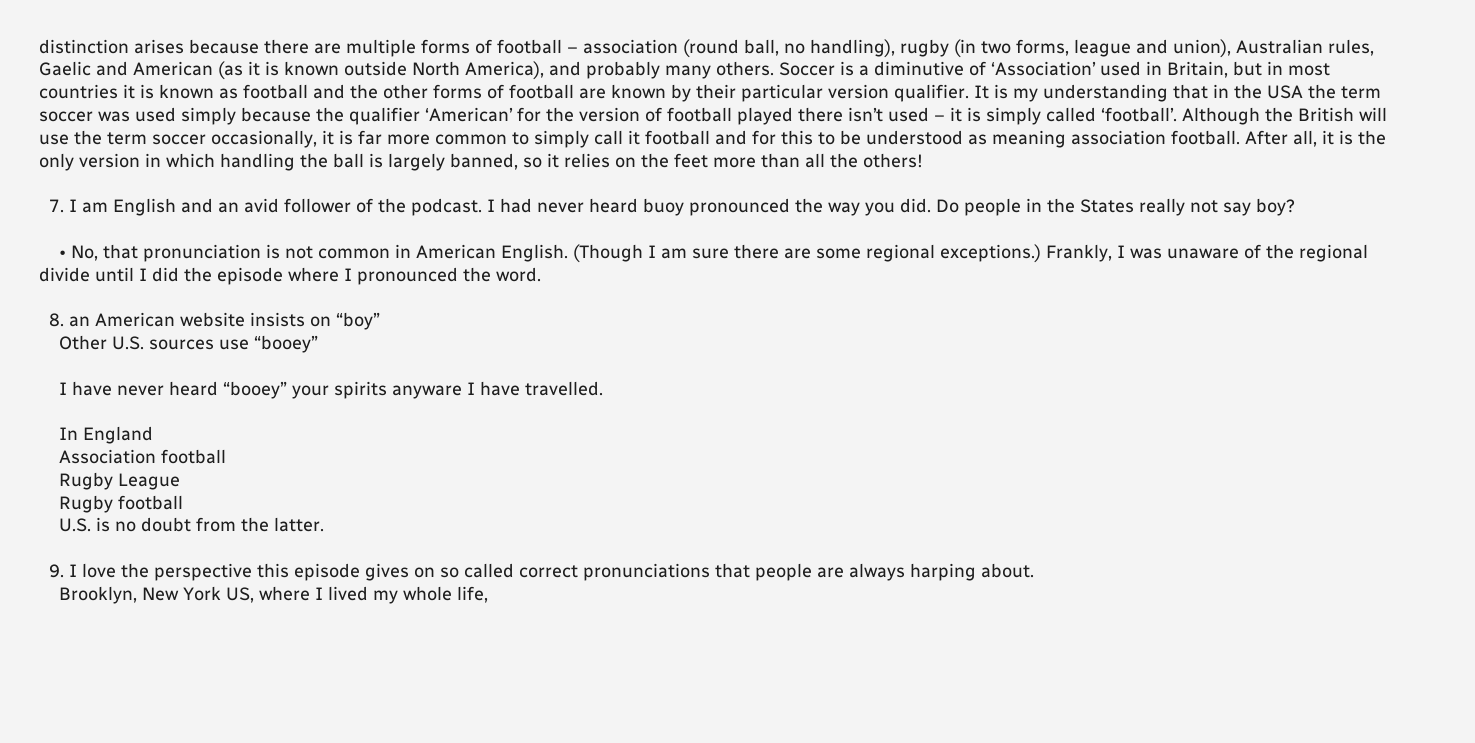distinction arises because there are multiple forms of football – association (round ball, no handling), rugby (in two forms, league and union), Australian rules, Gaelic and American (as it is known outside North America), and probably many others. Soccer is a diminutive of ‘Association’ used in Britain, but in most countries it is known as football and the other forms of football are known by their particular version qualifier. It is my understanding that in the USA the term soccer was used simply because the qualifier ‘American’ for the version of football played there isn’t used – it is simply called ‘football’. Although the British will use the term soccer occasionally, it is far more common to simply call it football and for this to be understood as meaning association football. After all, it is the only version in which handling the ball is largely banned, so it relies on the feet more than all the others!

  7. I am English and an avid follower of the podcast. I had never heard buoy pronounced the way you did. Do people in the States really not say boy?

    • No, that pronunciation is not common in American English. (Though I am sure there are some regional exceptions.) Frankly, I was unaware of the regional divide until I did the episode where I pronounced the word.

  8. an American website insists on “boy”
    Other U.S. sources use “booey”

    I have never heard “booey” your spirits anyware I have travelled.

    In England
    Association football
    Rugby League
    Rugby football
    U.S. is no doubt from the latter.

  9. I love the perspective this episode gives on so called correct pronunciations that people are always harping about.
    Brooklyn, New York US, where I lived my whole life,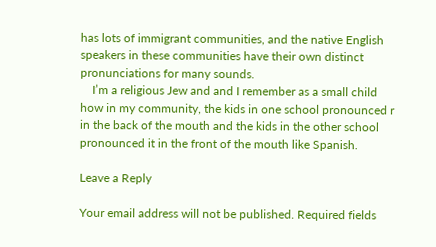has lots of immigrant communities, and the native English speakers in these communities have their own distinct pronunciations for many sounds.
    I’m a religious Jew and and I remember as a small child how in my community, the kids in one school pronounced r in the back of the mouth and the kids in the other school pronounced it in the front of the mouth like Spanish.

Leave a Reply

Your email address will not be published. Required fields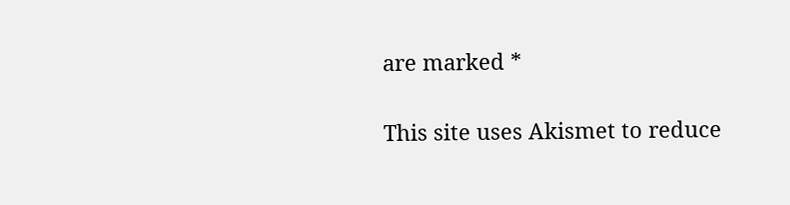are marked *

This site uses Akismet to reduce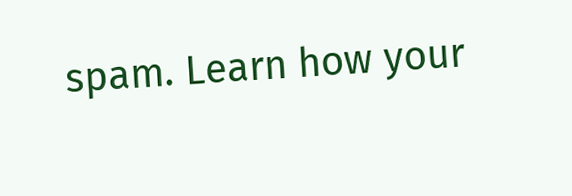spam. Learn how your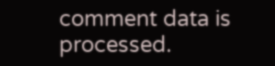comment data is processed.